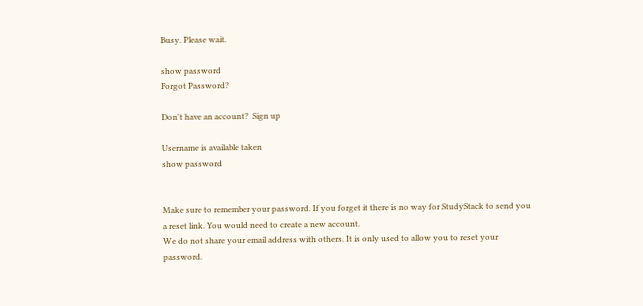Busy. Please wait.

show password
Forgot Password?

Don't have an account?  Sign up

Username is available taken
show password


Make sure to remember your password. If you forget it there is no way for StudyStack to send you a reset link. You would need to create a new account.
We do not share your email address with others. It is only used to allow you to reset your password.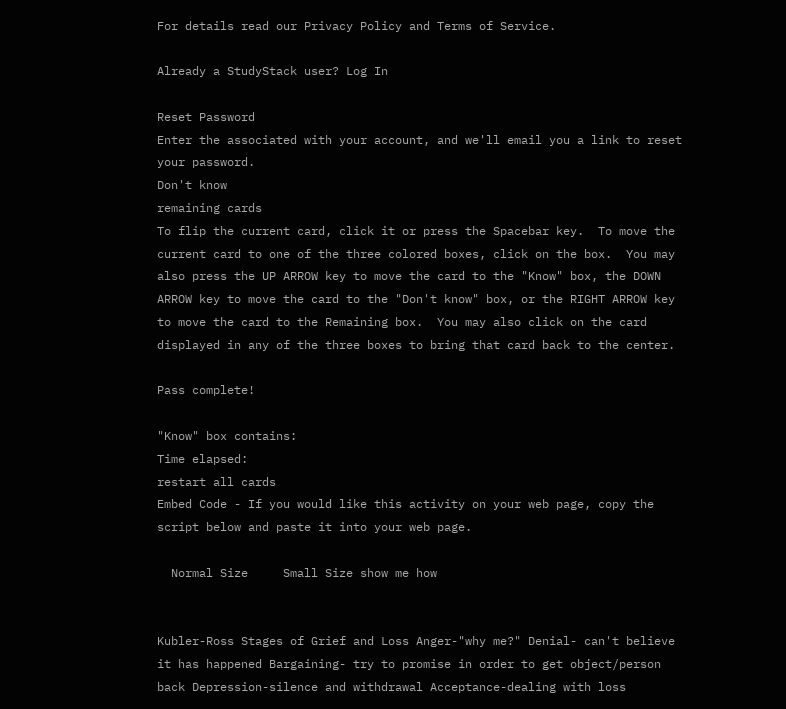For details read our Privacy Policy and Terms of Service.

Already a StudyStack user? Log In

Reset Password
Enter the associated with your account, and we'll email you a link to reset your password.
Don't know
remaining cards
To flip the current card, click it or press the Spacebar key.  To move the current card to one of the three colored boxes, click on the box.  You may also press the UP ARROW key to move the card to the "Know" box, the DOWN ARROW key to move the card to the "Don't know" box, or the RIGHT ARROW key to move the card to the Remaining box.  You may also click on the card displayed in any of the three boxes to bring that card back to the center.

Pass complete!

"Know" box contains:
Time elapsed:
restart all cards
Embed Code - If you would like this activity on your web page, copy the script below and paste it into your web page.

  Normal Size     Small Size show me how


Kubler-Ross Stages of Grief and Loss Anger-"why me?" Denial- can't believe it has happened Bargaining- try to promise in order to get object/person back Depression-silence and withdrawal Acceptance-dealing with loss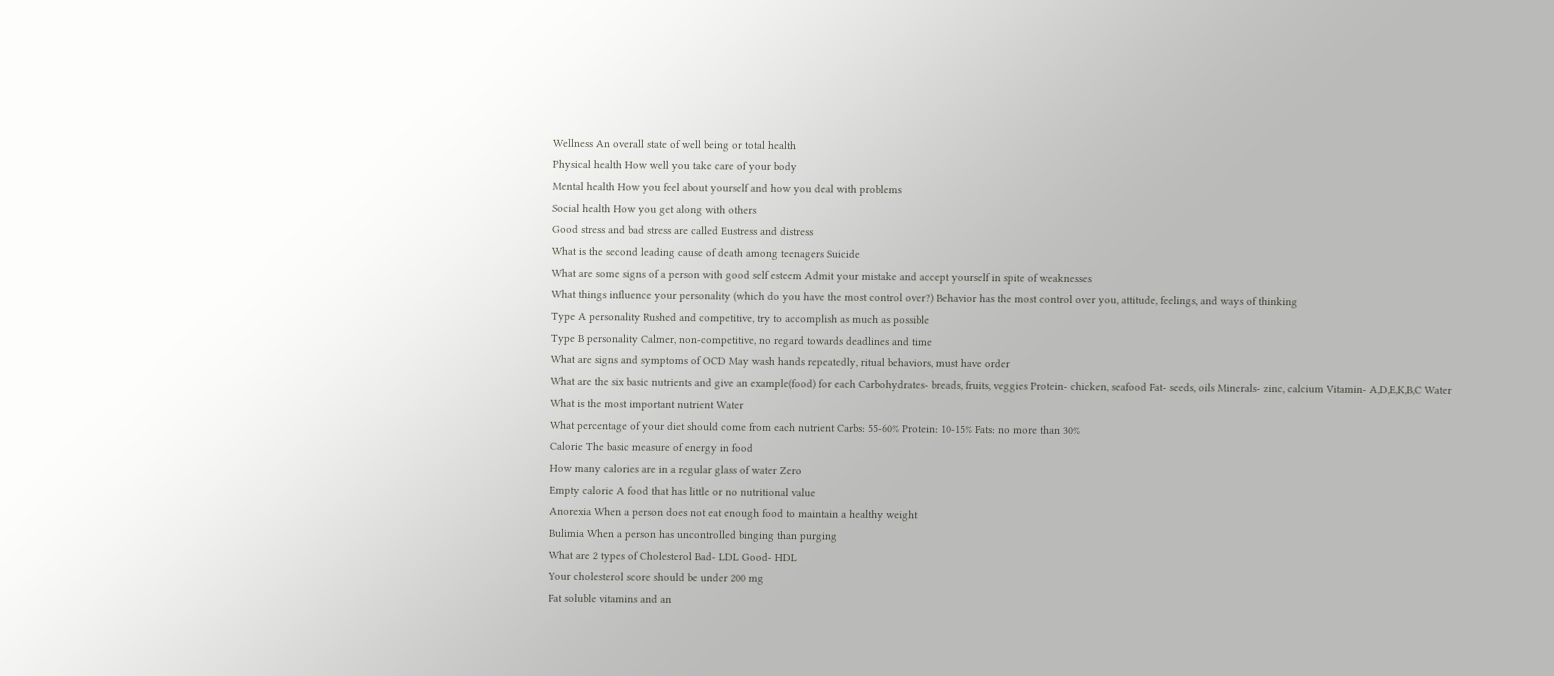Wellness An overall state of well being or total health
Physical health How well you take care of your body
Mental health How you feel about yourself and how you deal with problems
Social health How you get along with others
Good stress and bad stress are called Eustress and distress
What is the second leading cause of death among teenagers Suicide
What are some signs of a person with good self esteem Admit your mistake and accept yourself in spite of weaknesses
What things influence your personality (which do you have the most control over?) Behavior has the most control over you, attitude, feelings, and ways of thinking
Type A personality Rushed and competitive, try to accomplish as much as possible
Type B personality Calmer, non-competitive, no regard towards deadlines and time
What are signs and symptoms of OCD May wash hands repeatedly, ritual behaviors, must have order
What are the six basic nutrients and give an example(food) for each Carbohydrates- breads, fruits, veggies Protein- chicken, seafood Fat- seeds, oils Minerals- zinc, calcium Vitamin- A,D,E,K,B,C Water
What is the most important nutrient Water
What percentage of your diet should come from each nutrient Carbs: 55-60% Protein: 10-15% Fats: no more than 30%
Calorie The basic measure of energy in food
How many calories are in a regular glass of water Zero
Empty calorie A food that has little or no nutritional value
Anorexia When a person does not eat enough food to maintain a healthy weight
Bulimia When a person has uncontrolled binging than purging
What are 2 types of Cholesterol Bad- LDL Good- HDL
Your cholesterol score should be under 200 mg
Fat soluble vitamins and an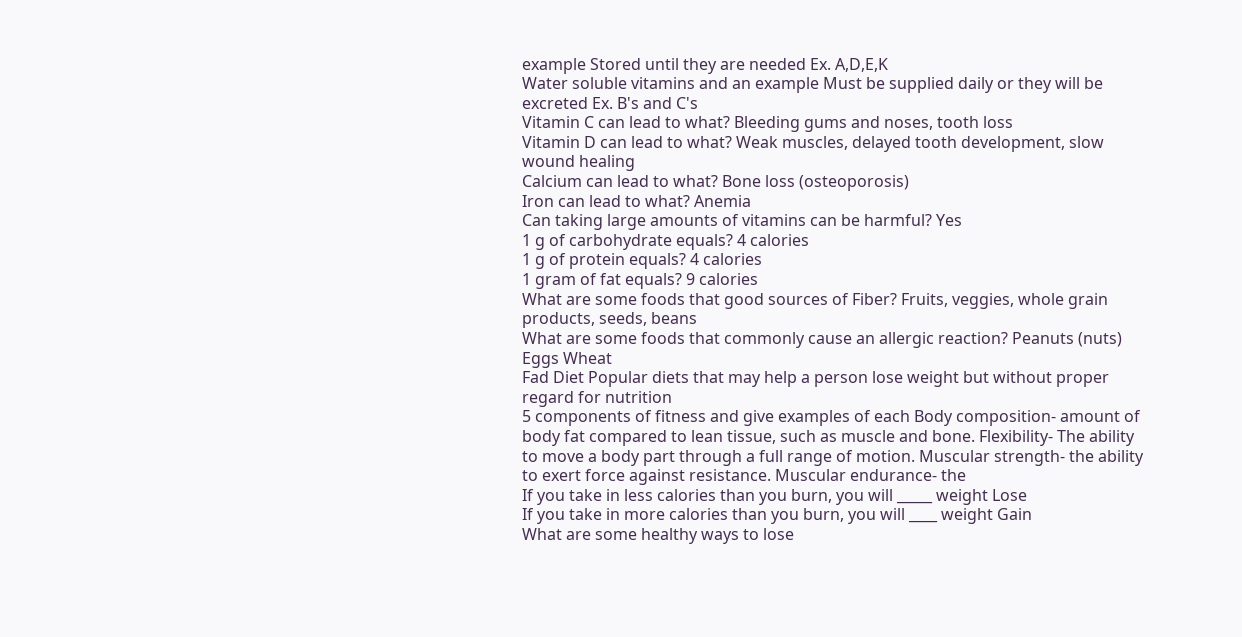example Stored until they are needed Ex. A,D,E,K
Water soluble vitamins and an example Must be supplied daily or they will be excreted Ex. B's and C's
Vitamin C can lead to what? Bleeding gums and noses, tooth loss
Vitamin D can lead to what? Weak muscles, delayed tooth development, slow wound healing
Calcium can lead to what? Bone loss (osteoporosis)
Iron can lead to what? Anemia
Can taking large amounts of vitamins can be harmful? Yes
1 g of carbohydrate equals? 4 calories
1 g of protein equals? 4 calories
1 gram of fat equals? 9 calories
What are some foods that good sources of Fiber? Fruits, veggies, whole grain products, seeds, beans
What are some foods that commonly cause an allergic reaction? Peanuts (nuts) Eggs Wheat
Fad Diet Popular diets that may help a person lose weight but without proper regard for nutrition
5 components of fitness and give examples of each Body composition- amount of body fat compared to lean tissue, such as muscle and bone. Flexibility- The ability to move a body part through a full range of motion. Muscular strength- the ability to exert force against resistance. Muscular endurance- the
If you take in less calories than you burn, you will _____ weight Lose
If you take in more calories than you burn, you will ____ weight Gain
What are some healthy ways to lose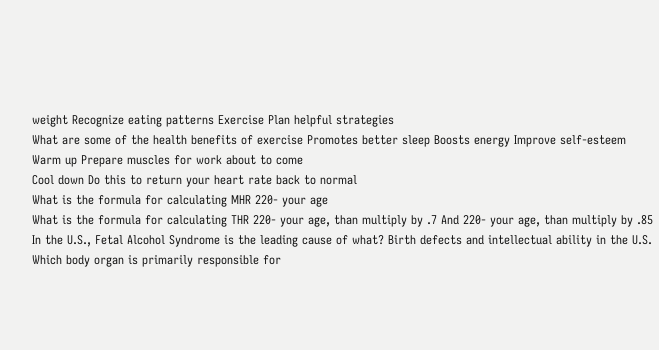weight Recognize eating patterns Exercise Plan helpful strategies
What are some of the health benefits of exercise Promotes better sleep Boosts energy Improve self-esteem
Warm up Prepare muscles for work about to come
Cool down Do this to return your heart rate back to normal
What is the formula for calculating MHR 220- your age
What is the formula for calculating THR 220- your age, than multiply by .7 And 220- your age, than multiply by .85
In the U.S., Fetal Alcohol Syndrome is the leading cause of what? Birth defects and intellectual ability in the U.S.
Which body organ is primarily responsible for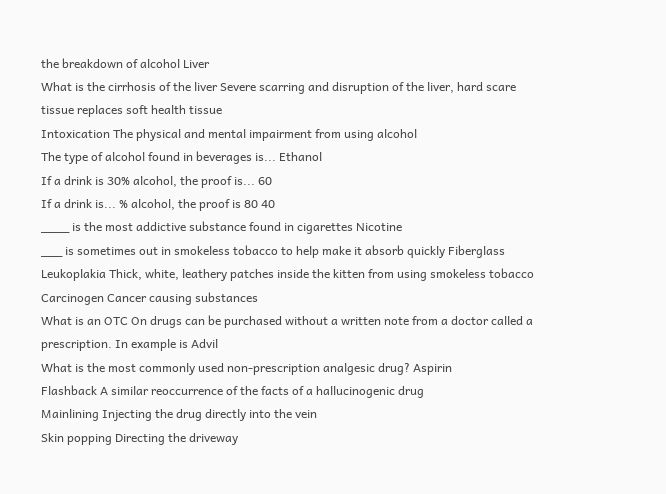the breakdown of alcohol Liver
What is the cirrhosis of the liver Severe scarring and disruption of the liver, hard scare tissue replaces soft health tissue
Intoxication The physical and mental impairment from using alcohol
The type of alcohol found in beverages is... Ethanol
If a drink is 30% alcohol, the proof is... 60
If a drink is... % alcohol, the proof is 80 40
____ is the most addictive substance found in cigarettes Nicotine
___ is sometimes out in smokeless tobacco to help make it absorb quickly Fiberglass
Leukoplakia Thick, white, leathery patches inside the kitten from using smokeless tobacco
Carcinogen Cancer causing substances
What is an OTC On drugs can be purchased without a written note from a doctor called a prescription. In example is Advil
What is the most commonly used non-prescription analgesic drug? Aspirin
Flashback A similar reoccurrence of the facts of a hallucinogenic drug
Mainlining Injecting the drug directly into the vein
Skin popping Directing the driveway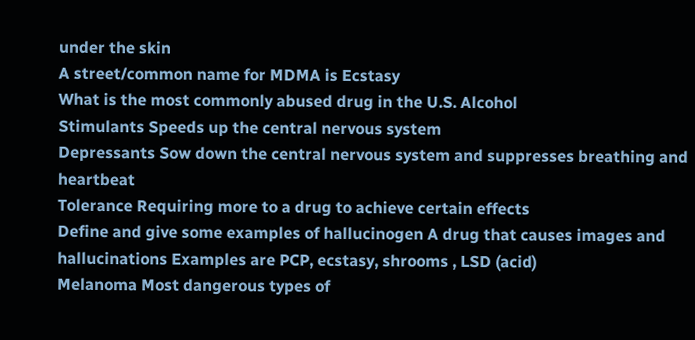under the skin
A street/common name for MDMA is Ecstasy
What is the most commonly abused drug in the U.S. Alcohol
Stimulants Speeds up the central nervous system
Depressants Sow down the central nervous system and suppresses breathing and heartbeat
Tolerance Requiring more to a drug to achieve certain effects
Define and give some examples of hallucinogen A drug that causes images and hallucinations Examples are PCP, ecstasy, shrooms , LSD (acid)
Melanoma Most dangerous types of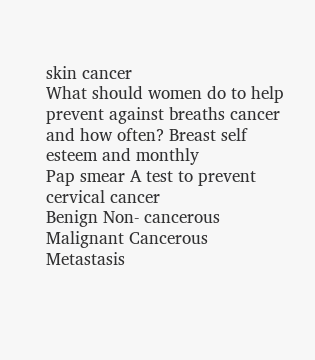skin cancer
What should women do to help prevent against breaths cancer and how often? Breast self esteem and monthly
Pap smear A test to prevent cervical cancer
Benign Non- cancerous
Malignant Cancerous
Metastasis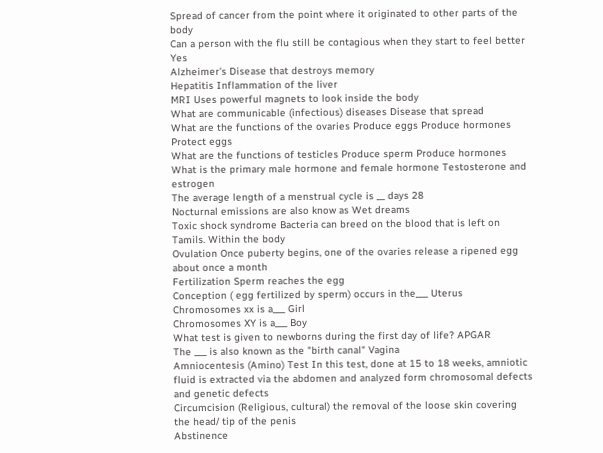Spread of cancer from the point where it originated to other parts of the body
Can a person with the flu still be contagious when they start to feel better Yes
Alzheimer's Disease that destroys memory
Hepatitis Inflammation of the liver
MRI Uses powerful magnets to look inside the body
What are communicable (infectious) diseases Disease that spread
What are the functions of the ovaries Produce eggs Produce hormones Protect eggs
What are the functions of testicles Produce sperm Produce hormones
What is the primary male hormone and female hormone Testosterone and estrogen
The average length of a menstrual cycle is __ days 28
Nocturnal emissions are also know as Wet dreams
Toxic shock syndrome Bacteria can breed on the blood that is left on Tamils. Within the body
Ovulation Once puberty begins, one of the ovaries release a ripened egg about once a month
Fertilization Sperm reaches the egg
Conception ( egg fertilized by sperm) occurs in the___ Uterus
Chromosomes xx is a___ Girl
Chromosomes XY is a___ Boy
What test is given to newborns during the first day of life? APGAR
The ___ is also known as the "birth canal" Vagina
Amniocentesis (Amino) Test In this test, done at 15 to 18 weeks, amniotic fluid is extracted via the abdomen and analyzed form chromosomal defects and genetic defects
Circumcision (Religious, cultural) the removal of the loose skin covering the head/ tip of the penis
Abstinence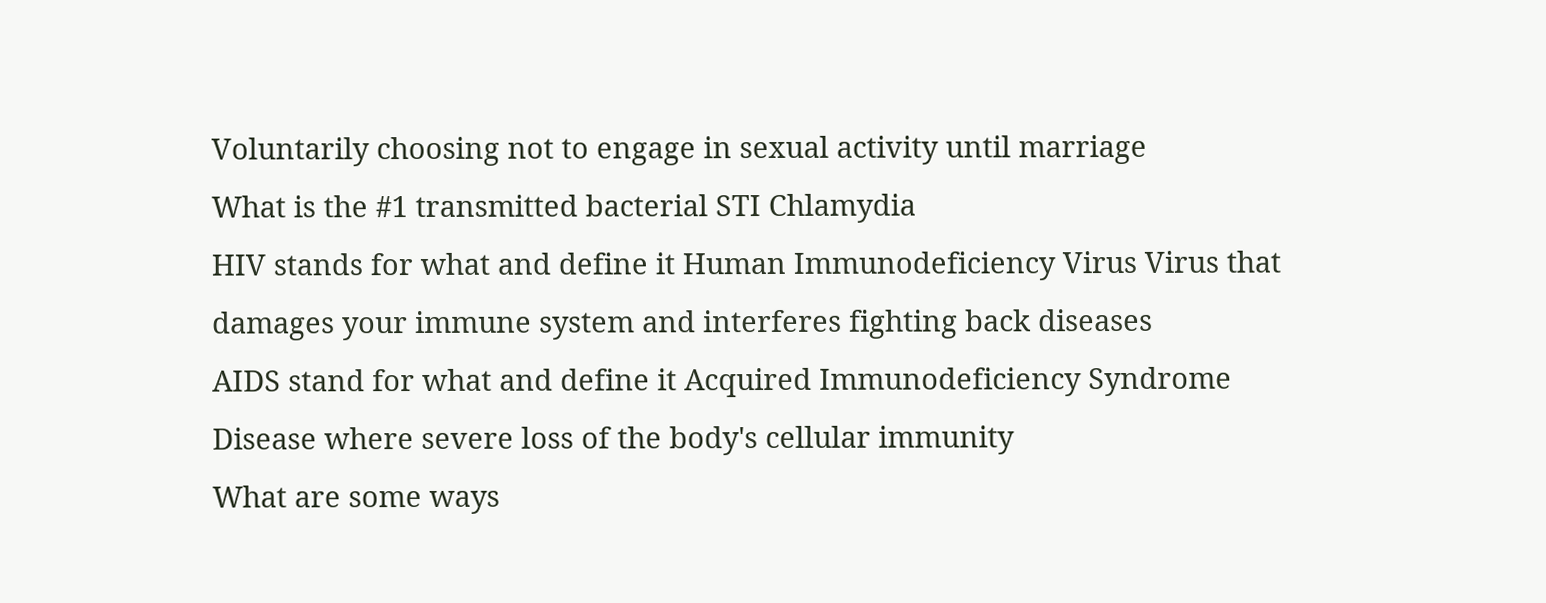Voluntarily choosing not to engage in sexual activity until marriage
What is the #1 transmitted bacterial STI Chlamydia
HIV stands for what and define it Human Immunodeficiency Virus Virus that damages your immune system and interferes fighting back diseases
AIDS stand for what and define it Acquired Immunodeficiency Syndrome Disease where severe loss of the body's cellular immunity
What are some ways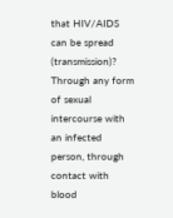that HIV/AIDS can be spread (transmission)? Through any form of sexual intercourse with an infected person, through contact with blood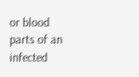or blood parts of an infected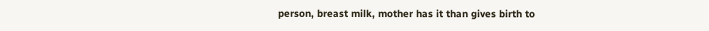person, breast milk, mother has it than gives birth to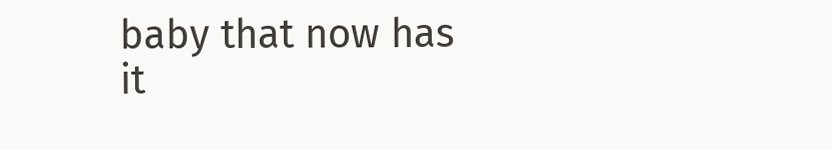baby that now has it